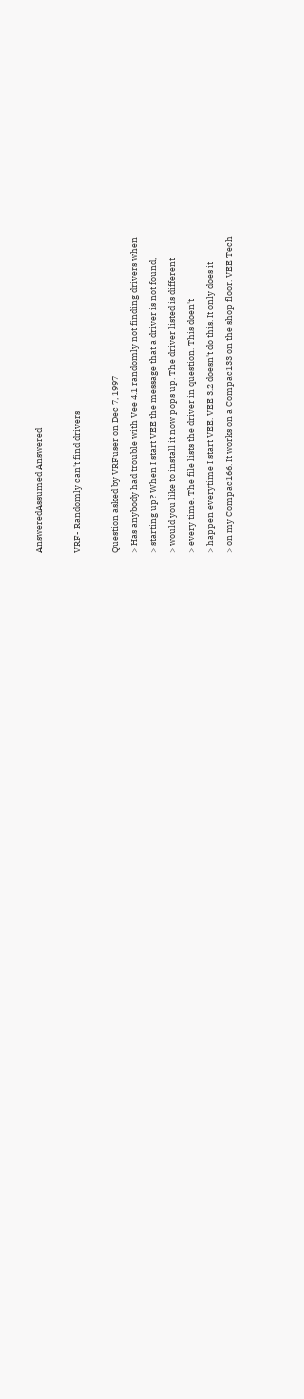AnsweredAssumed Answered

VRF- Randomly can't find drivers

Question asked by VRFuser on Dec 7, 1997
> Has anybody had trouble with Vee 4.1 randomly not finding drivers when
> starting up? When I start VEE the message that a driver is not found,
> would you like to install it now pops up. The driver listed is different
> every time. The file lists the driver in question. This doen't
> happen everytime I start VEE. VEE 3.2 doesn't do this. It only does it
> on my Compac166. It works on a Compac133 on the shop floor. VEE Tech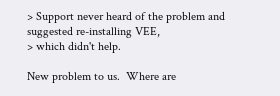> Support never heard of the problem and suggested re-installing VEE,
> which didn't help.

New problem to us.  Where are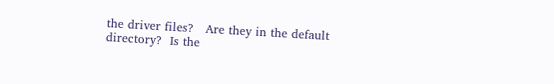the driver files?   Are they in the default
directory?  Is the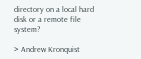directory on a local hard disk or a remote file system?

> Andrew Kronquist